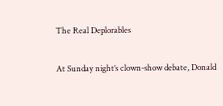The Real Deplorables

At Sunday night’s clown-show debate, Donald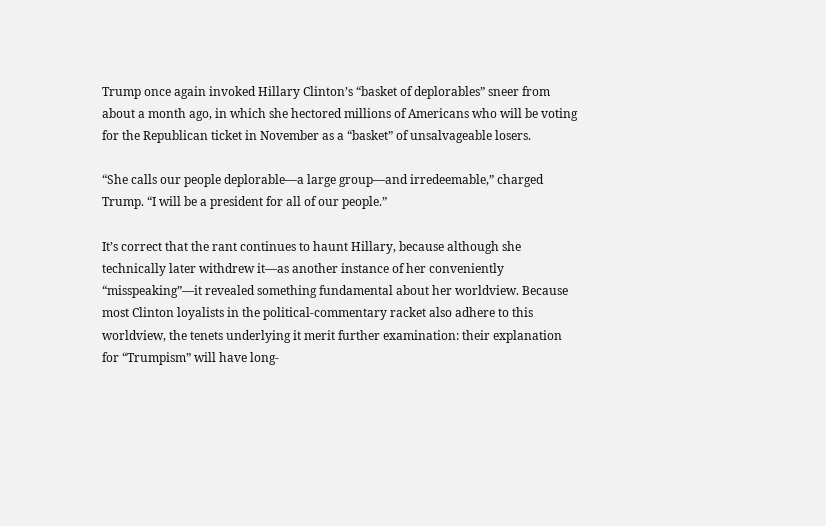Trump once again invoked Hillary Clinton’s “basket of deplorables” sneer from about a month ago, in which she hectored millions of Americans who will be voting for the Republican ticket in November as a “basket” of unsalvageable losers.

“She calls our people deplorable—a large group—and irredeemable,” charged Trump. “I will be a president for all of our people.”

It’s correct that the rant continues to haunt Hillary, because although she technically later withdrew it—as another instance of her conveniently “misspeaking”—it revealed something fundamental about her worldview. Because most Clinton loyalists in the political-commentary racket also adhere to this worldview, the tenets underlying it merit further examination: their explanation for “Trumpism” will have long-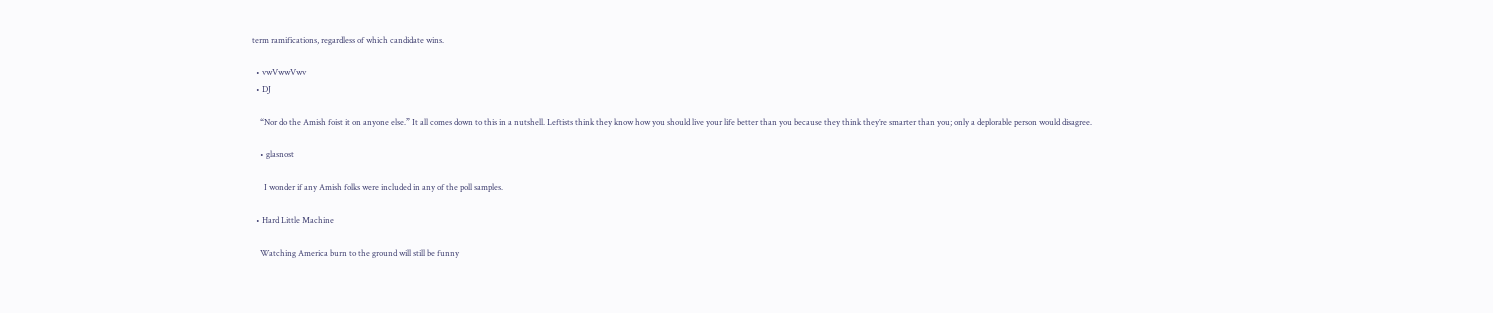term ramifications, regardless of which candidate wins.

  • vwVwwVwv
  • DJ

    “Nor do the Amish foist it on anyone else.” It all comes down to this in a nutshell. Leftists think they know how you should live your life better than you because they think they’re smarter than you; only a deplorable person would disagree.

    • glasnost

      I wonder if any Amish folks were included in any of the poll samples.

  • Hard Little Machine

    Watching America burn to the ground will still be funny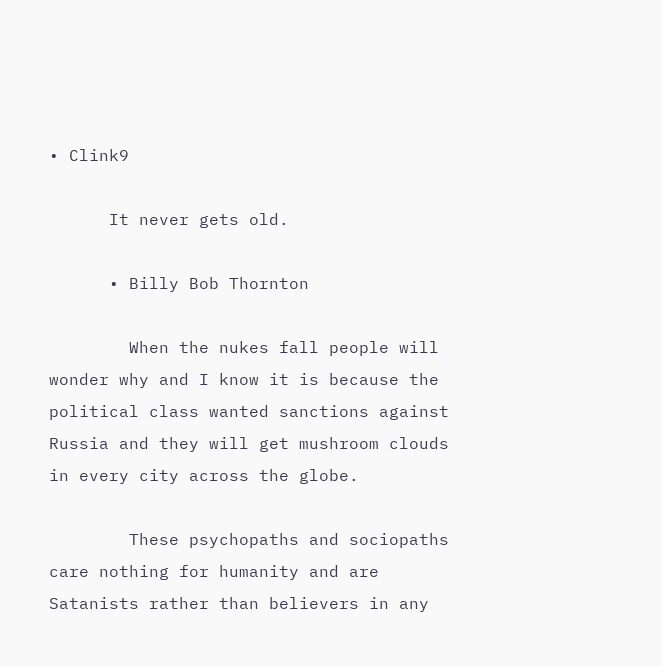• Clink9

      It never gets old.

      • Billy Bob Thornton

        When the nukes fall people will wonder why and I know it is because the political class wanted sanctions against Russia and they will get mushroom clouds in every city across the globe.

        These psychopaths and sociopaths care nothing for humanity and are Satanists rather than believers in any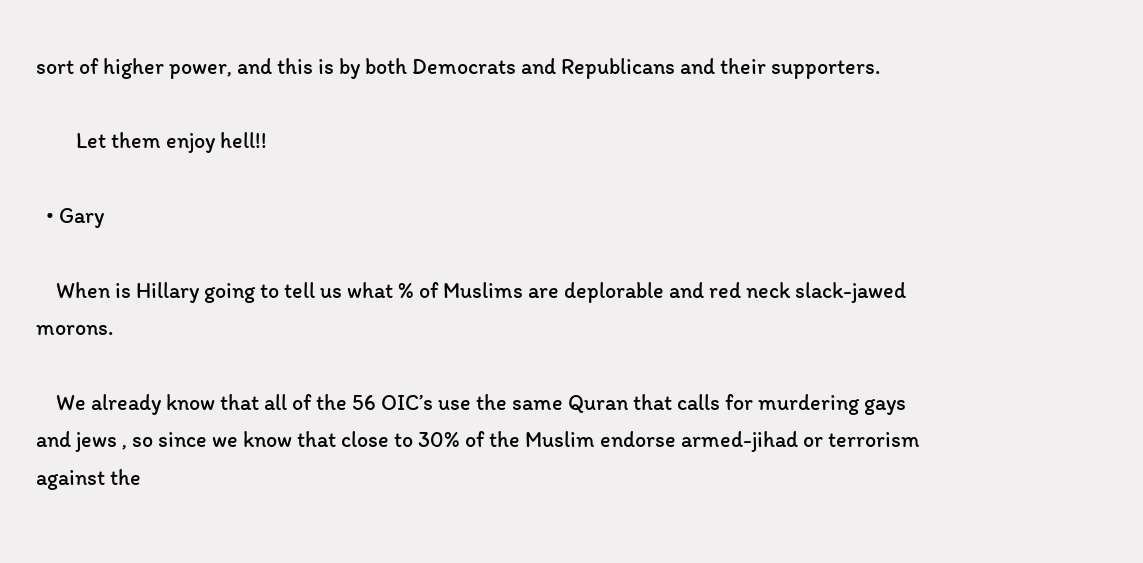sort of higher power, and this is by both Democrats and Republicans and their supporters.

        Let them enjoy hell!!

  • Gary

    When is Hillary going to tell us what % of Muslims are deplorable and red neck slack-jawed morons.

    We already know that all of the 56 OIC’s use the same Quran that calls for murdering gays and jews , so since we know that close to 30% of the Muslim endorse armed-jihad or terrorism against the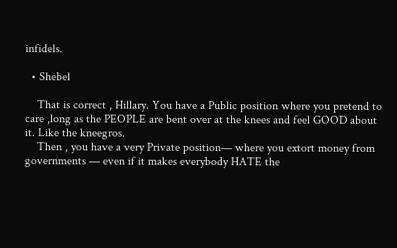infidels.

  • Shebel

    That is correct , Hillary. You have a Public position where you pretend to care ,long as the PEOPLE are bent over at the knees and feel GOOD about it. Like the kneegros.
    Then , you have a very Private position— where you extort money from governments — even if it makes everybody HATE the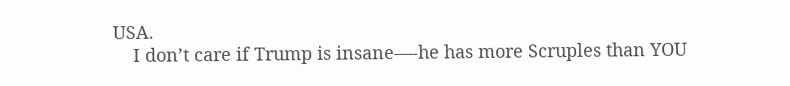USA.
    I don’t care if Trump is insane—-he has more Scruples than YOU